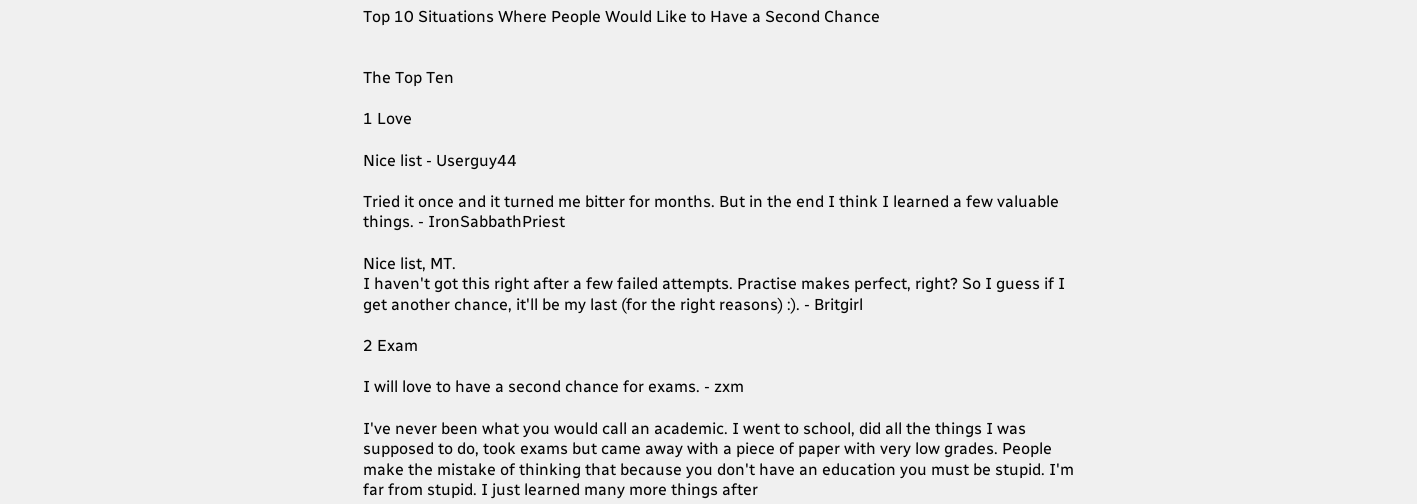Top 10 Situations Where People Would Like to Have a Second Chance


The Top Ten

1 Love

Nice list - Userguy44

Tried it once and it turned me bitter for months. But in the end I think I learned a few valuable things. - IronSabbathPriest

Nice list, MT.
I haven't got this right after a few failed attempts. Practise makes perfect, right? So I guess if I get another chance, it'll be my last (for the right reasons) :). - Britgirl

2 Exam

I will love to have a second chance for exams. - zxm

I've never been what you would call an academic. I went to school, did all the things I was supposed to do, took exams but came away with a piece of paper with very low grades. People make the mistake of thinking that because you don't have an education you must be stupid. I'm far from stupid. I just learned many more things after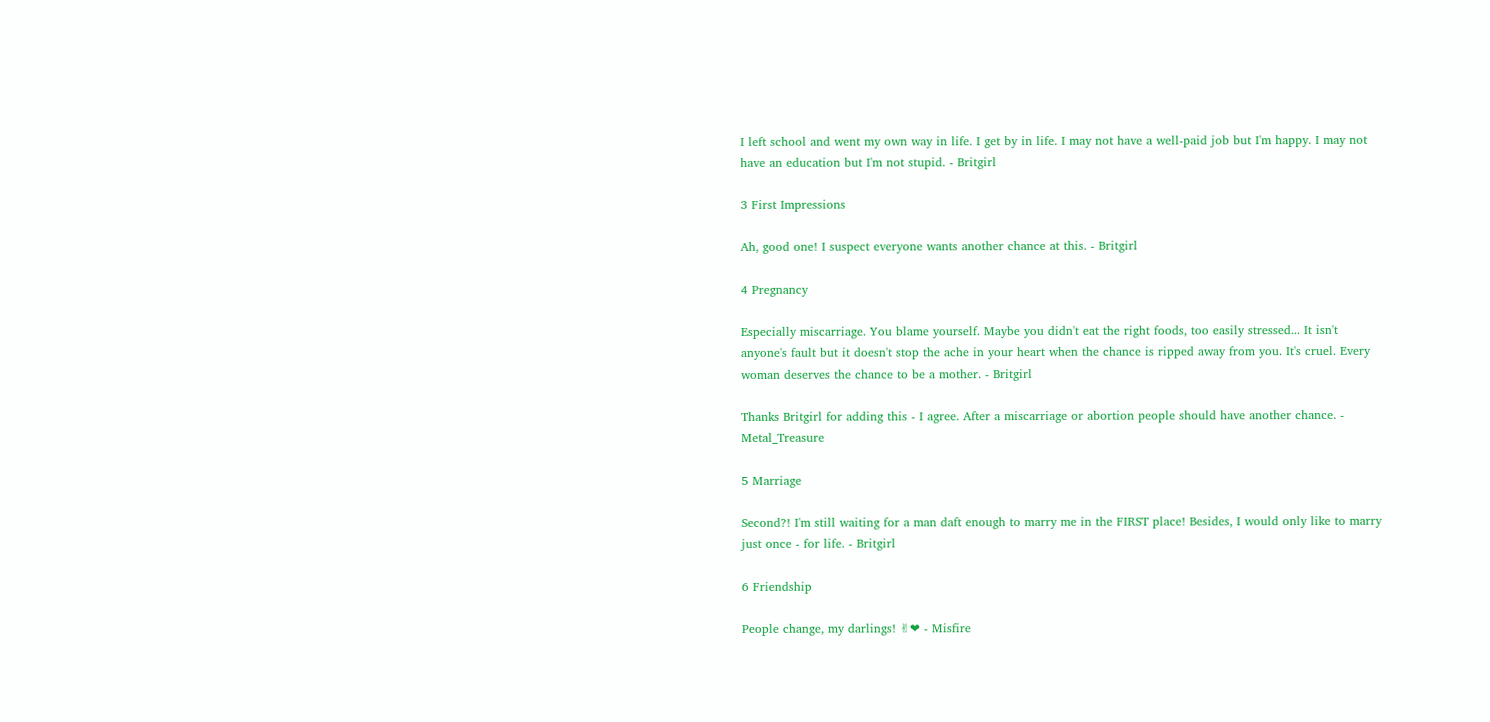I left school and went my own way in life. I get by in life. I may not have a well-paid job but I'm happy. I may not have an education but I'm not stupid. - Britgirl

3 First Impressions

Ah, good one! I suspect everyone wants another chance at this. - Britgirl

4 Pregnancy

Especially miscarriage. You blame yourself. Maybe you didn't eat the right foods, too easily stressed... It isn't anyone's fault but it doesn't stop the ache in your heart when the chance is ripped away from you. It's cruel. Every woman deserves the chance to be a mother. - Britgirl

Thanks Britgirl for adding this - I agree. After a miscarriage or abortion people should have another chance. - Metal_Treasure

5 Marriage

Second?! I'm still waiting for a man daft enough to marry me in the FIRST place! Besides, I would only like to marry just once - for life. - Britgirl

6 Friendship

People change, my darlings! ✌❤ - Misfire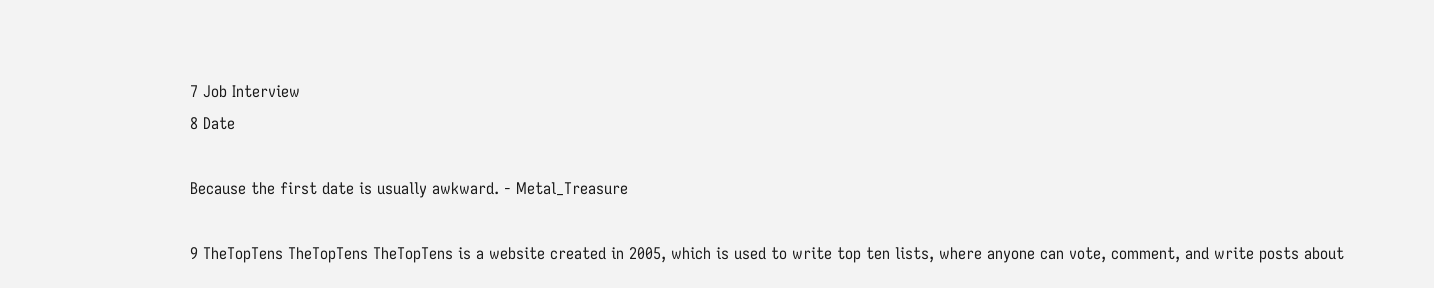7 Job Interview
8 Date

Because the first date is usually awkward. - Metal_Treasure

9 TheTopTens TheTopTens TheTopTens is a website created in 2005, which is used to write top ten lists, where anyone can vote, comment, and write posts about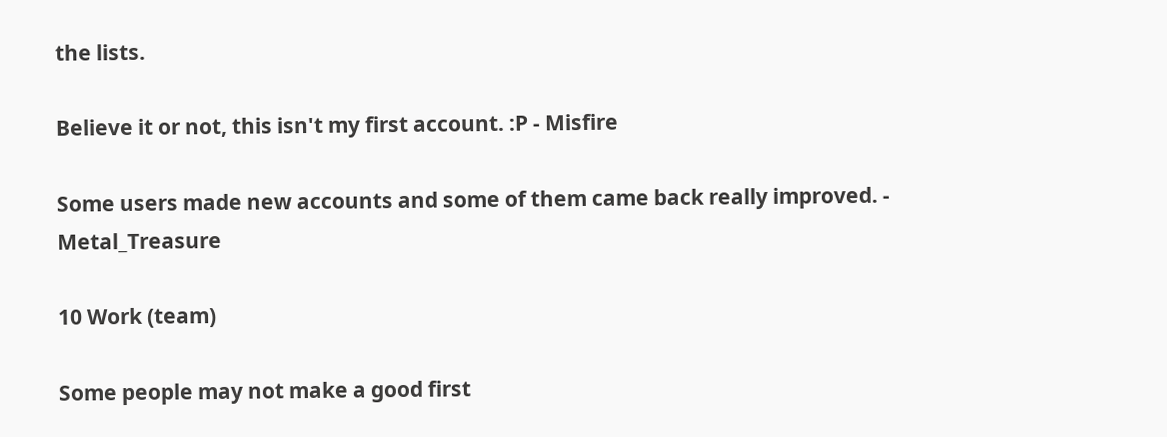the lists.

Believe it or not, this isn't my first account. :P - Misfire

Some users made new accounts and some of them came back really improved. - Metal_Treasure

10 Work (team)

Some people may not make a good first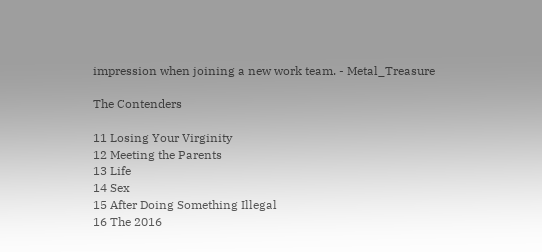impression when joining a new work team. - Metal_Treasure

The Contenders

11 Losing Your Virginity
12 Meeting the Parents
13 Life
14 Sex
15 After Doing Something Illegal
16 The 2016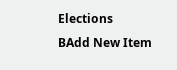Elections
BAdd New Item